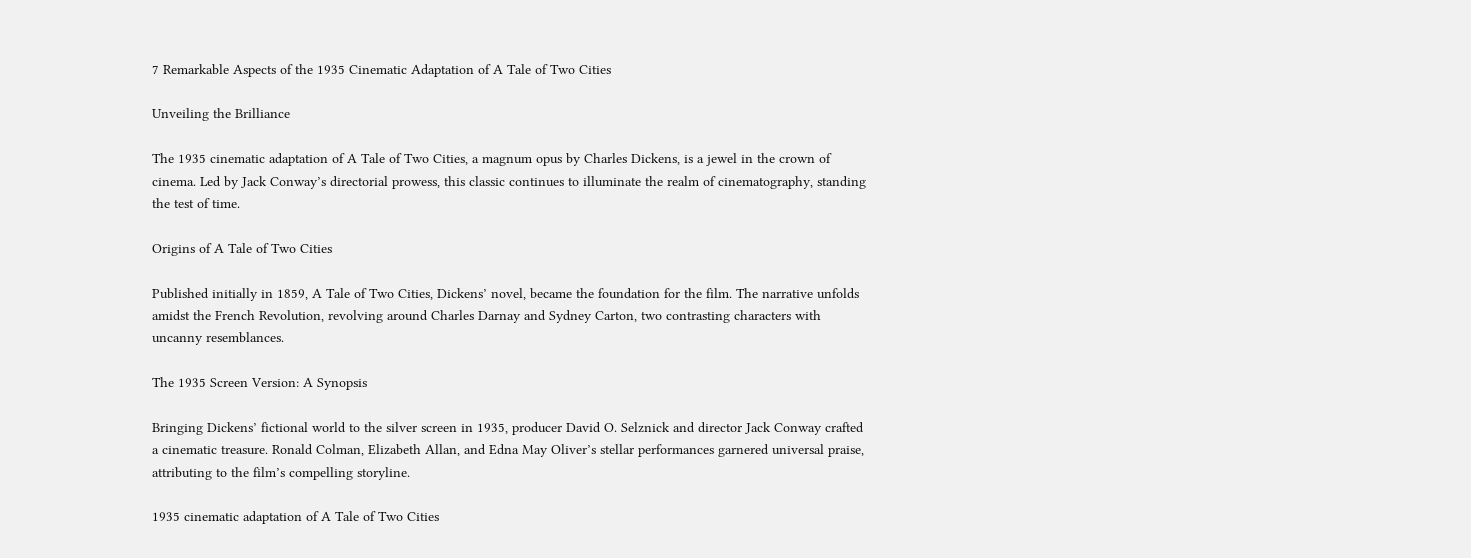7 Remarkable Aspects of the 1935 Cinematic Adaptation of A Tale of Two Cities

Unveiling the Brilliance

The 1935 cinematic adaptation of A Tale of Two Cities, a magnum opus by Charles Dickens, is a jewel in the crown of cinema. Led by Jack Conway’s directorial prowess, this classic continues to illuminate the realm of cinematography, standing the test of time.

Origins of A Tale of Two Cities

Published initially in 1859, A Tale of Two Cities, Dickens’ novel, became the foundation for the film. The narrative unfolds amidst the French Revolution, revolving around Charles Darnay and Sydney Carton, two contrasting characters with uncanny resemblances.

The 1935 Screen Version: A Synopsis

Bringing Dickens’ fictional world to the silver screen in 1935, producer David O. Selznick and director Jack Conway crafted a cinematic treasure. Ronald Colman, Elizabeth Allan, and Edna May Oliver’s stellar performances garnered universal praise, attributing to the film’s compelling storyline.

1935 cinematic adaptation of A Tale of Two Cities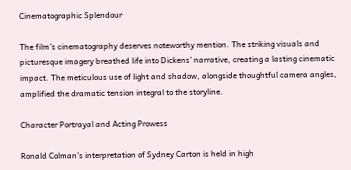Cinematographic Splendour

The film’s cinematography deserves noteworthy mention. The striking visuals and picturesque imagery breathed life into Dickens’ narrative, creating a lasting cinematic impact. The meticulous use of light and shadow, alongside thoughtful camera angles, amplified the dramatic tension integral to the storyline.

Character Portrayal and Acting Prowess

Ronald Colman’s interpretation of Sydney Carton is held in high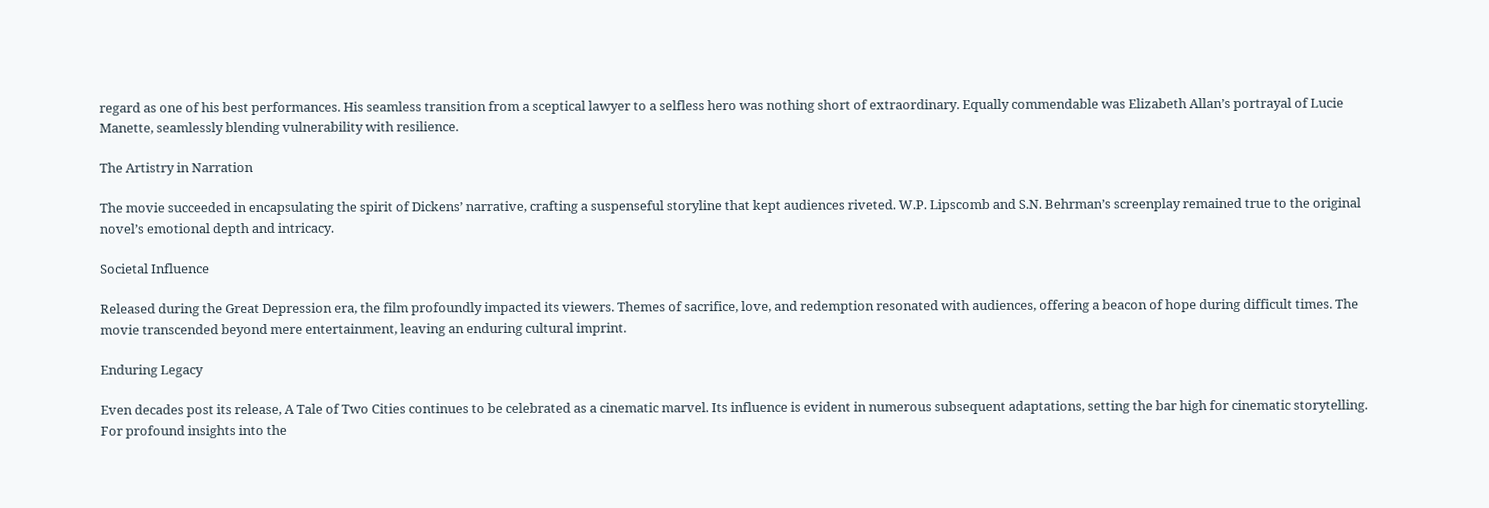regard as one of his best performances. His seamless transition from a sceptical lawyer to a selfless hero was nothing short of extraordinary. Equally commendable was Elizabeth Allan’s portrayal of Lucie Manette, seamlessly blending vulnerability with resilience.

The Artistry in Narration

The movie succeeded in encapsulating the spirit of Dickens’ narrative, crafting a suspenseful storyline that kept audiences riveted. W.P. Lipscomb and S.N. Behrman’s screenplay remained true to the original novel’s emotional depth and intricacy.

Societal Influence

Released during the Great Depression era, the film profoundly impacted its viewers. Themes of sacrifice, love, and redemption resonated with audiences, offering a beacon of hope during difficult times. The movie transcended beyond mere entertainment, leaving an enduring cultural imprint.

Enduring Legacy

Even decades post its release, A Tale of Two Cities continues to be celebrated as a cinematic marvel. Its influence is evident in numerous subsequent adaptations, setting the bar high for cinematic storytelling. For profound insights into the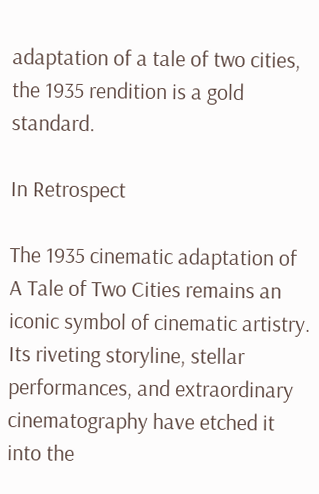adaptation of a tale of two cities, the 1935 rendition is a gold standard.

In Retrospect

The 1935 cinematic adaptation of A Tale of Two Cities remains an iconic symbol of cinematic artistry. Its riveting storyline, stellar performances, and extraordinary cinematography have etched it into the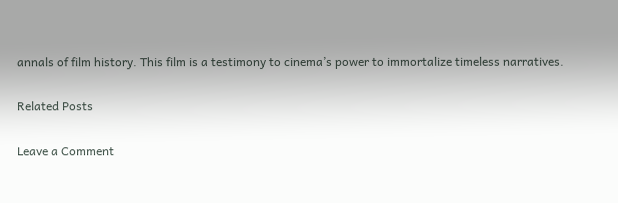annals of film history. This film is a testimony to cinema’s power to immortalize timeless narratives.

Related Posts

Leave a Comment